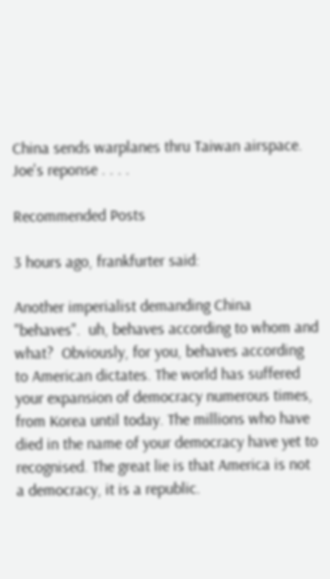China sends warplanes thru Taiwan airspace. Joe's reponse . . . .

Recommended Posts

3 hours ago, frankfurter said:

Another imperialist demanding China "behaves".  uh, behaves according to whom and what?  Obviously, for you, behaves according to American dictates. The world has suffered your expansion of democracy numerous times, from Korea until today. The millions who have died in the name of your democracy have yet to recognised. The great lie is that America is not a democracy, it is a republic.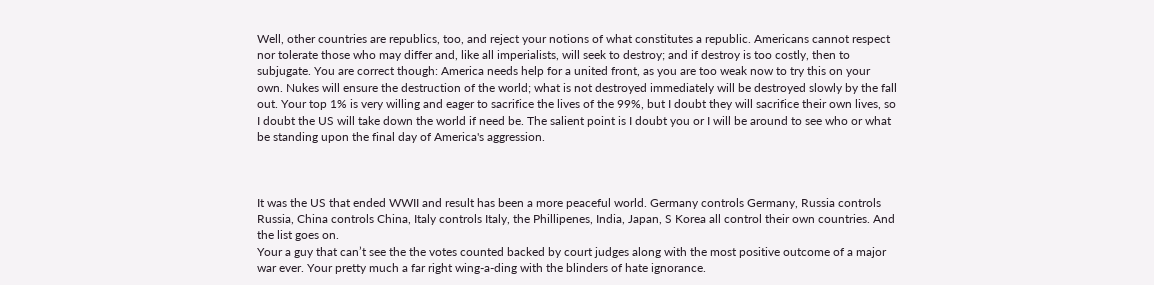Well, other countries are republics, too, and reject your notions of what constitutes a republic. Americans cannot respect nor tolerate those who may differ and, like all imperialists, will seek to destroy; and if destroy is too costly, then to subjugate. You are correct though: America needs help for a united front, as you are too weak now to try this on your own. Nukes will ensure the destruction of the world; what is not destroyed immediately will be destroyed slowly by the fall out. Your top 1% is very willing and eager to sacrifice the lives of the 99%, but I doubt they will sacrifice their own lives, so I doubt the US will take down the world if need be. The salient point is I doubt you or I will be around to see who or what be standing upon the final day of America's aggression.



It was the US that ended WWII and result has been a more peaceful world. Germany controls Germany, Russia controls Russia, China controls China, Italy controls Italy, the Phillipenes, India, Japan, S Korea all control their own countries. And the list goes on.
Your a guy that can’t see the the votes counted backed by court judges along with the most positive outcome of a major war ever. Your pretty much a far right wing-a-ding with the blinders of hate ignorance.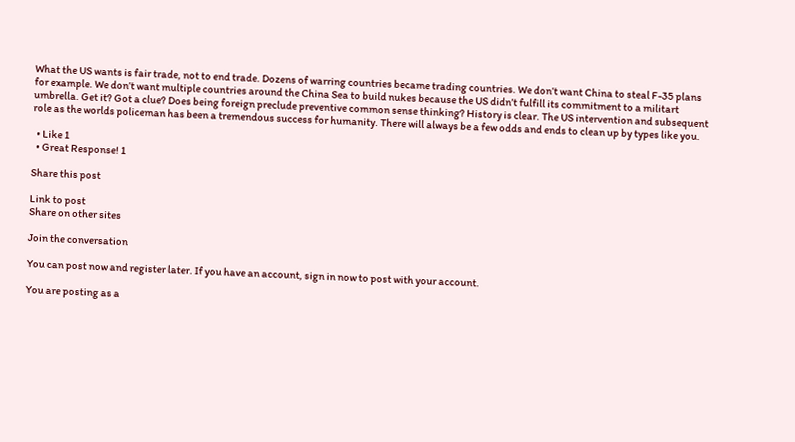What the US wants is fair trade, not to end trade. Dozens of warring countries became trading countries. We don’t want China to steal F-35 plans for example. We don’t want multiple countries around the China Sea to build nukes because the US didn’t fulfill its commitment to a militart umbrella. Get it? Got a clue? Does being foreign preclude preventive common sense thinking? History is clear. The US intervention and subsequent role as the worlds policeman has been a tremendous success for humanity. There will always be a few odds and ends to clean up by types like you.

  • Like 1
  • Great Response! 1

Share this post

Link to post
Share on other sites

Join the conversation

You can post now and register later. If you have an account, sign in now to post with your account.

You are posting as a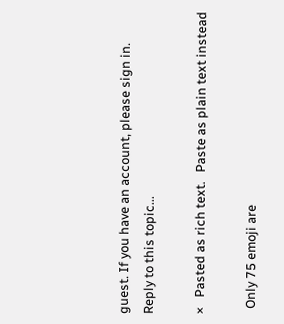guest. If you have an account, please sign in.
Reply to this topic...

×   Pasted as rich text.   Paste as plain text instead

  Only 75 emoji are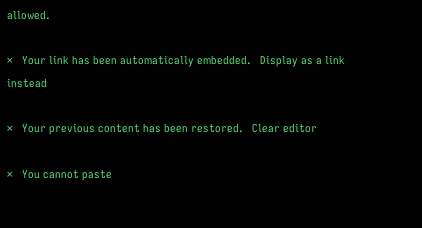allowed.

×   Your link has been automatically embedded.   Display as a link instead

×   Your previous content has been restored.   Clear editor

×   You cannot paste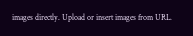images directly. Upload or insert images from URL.